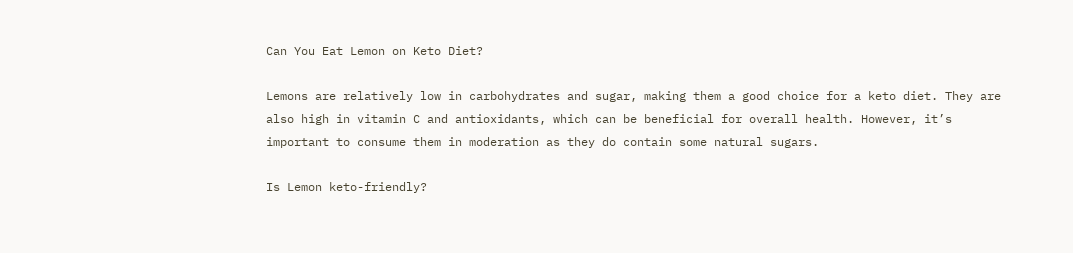Can You Eat Lemon on Keto Diet?

Lemons are relatively low in carbohydrates and sugar, making them a good choice for a keto diet. They are also high in vitamin C and antioxidants, which can be beneficial for overall health. However, it’s important to consume them in moderation as they do contain some natural sugars.

Is Lemon keto-friendly?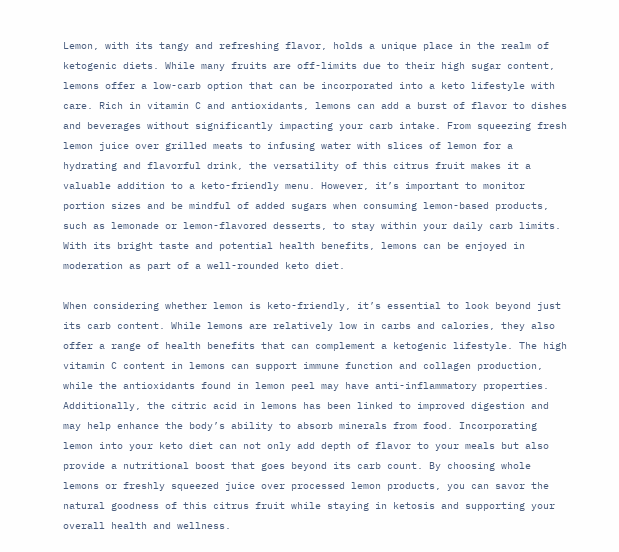Lemon, with its tangy and refreshing flavor, holds a unique place in the realm of ketogenic diets. While many fruits are off-limits due to their high sugar content, lemons offer a low-carb option that can be incorporated into a keto lifestyle with care. Rich in vitamin C and antioxidants, lemons can add a burst of flavor to dishes and beverages without significantly impacting your carb intake. From squeezing fresh lemon juice over grilled meats to infusing water with slices of lemon for a hydrating and flavorful drink, the versatility of this citrus fruit makes it a valuable addition to a keto-friendly menu. However, it’s important to monitor portion sizes and be mindful of added sugars when consuming lemon-based products, such as lemonade or lemon-flavored desserts, to stay within your daily carb limits. With its bright taste and potential health benefits, lemons can be enjoyed in moderation as part of a well-rounded keto diet.

When considering whether lemon is keto-friendly, it’s essential to look beyond just its carb content. While lemons are relatively low in carbs and calories, they also offer a range of health benefits that can complement a ketogenic lifestyle. The high vitamin C content in lemons can support immune function and collagen production, while the antioxidants found in lemon peel may have anti-inflammatory properties. Additionally, the citric acid in lemons has been linked to improved digestion and may help enhance the body’s ability to absorb minerals from food. Incorporating lemon into your keto diet can not only add depth of flavor to your meals but also provide a nutritional boost that goes beyond its carb count. By choosing whole lemons or freshly squeezed juice over processed lemon products, you can savor the natural goodness of this citrus fruit while staying in ketosis and supporting your overall health and wellness.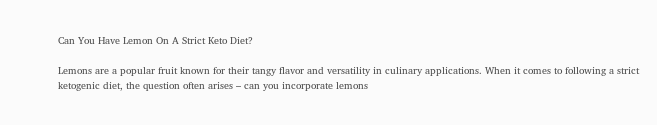Can You Have Lemon On A Strict Keto Diet?

Lemons are a popular fruit known for their tangy flavor and versatility in culinary applications. When it comes to following a strict ketogenic diet, the question often arises – can you incorporate lemons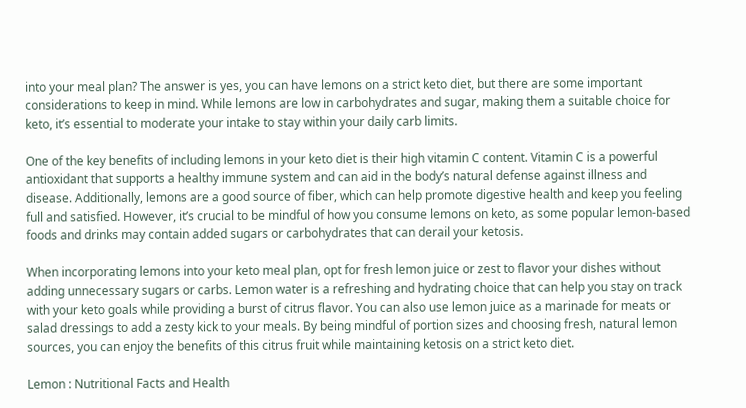into your meal plan? The answer is yes, you can have lemons on a strict keto diet, but there are some important considerations to keep in mind. While lemons are low in carbohydrates and sugar, making them a suitable choice for keto, it’s essential to moderate your intake to stay within your daily carb limits.

One of the key benefits of including lemons in your keto diet is their high vitamin C content. Vitamin C is a powerful antioxidant that supports a healthy immune system and can aid in the body’s natural defense against illness and disease. Additionally, lemons are a good source of fiber, which can help promote digestive health and keep you feeling full and satisfied. However, it’s crucial to be mindful of how you consume lemons on keto, as some popular lemon-based foods and drinks may contain added sugars or carbohydrates that can derail your ketosis.

When incorporating lemons into your keto meal plan, opt for fresh lemon juice or zest to flavor your dishes without adding unnecessary sugars or carbs. Lemon water is a refreshing and hydrating choice that can help you stay on track with your keto goals while providing a burst of citrus flavor. You can also use lemon juice as a marinade for meats or salad dressings to add a zesty kick to your meals. By being mindful of portion sizes and choosing fresh, natural lemon sources, you can enjoy the benefits of this citrus fruit while maintaining ketosis on a strict keto diet.

Lemon : Nutritional Facts and Health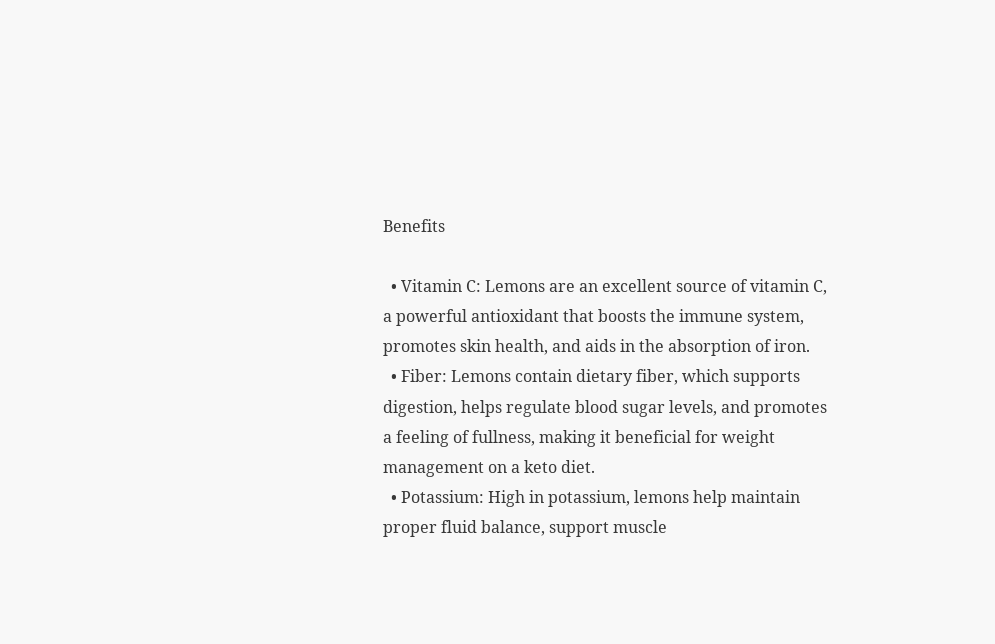Benefits

  • Vitamin C: Lemons are an excellent source of vitamin C, a powerful antioxidant that boosts the immune system, promotes skin health, and aids in the absorption of iron.
  • Fiber: Lemons contain dietary fiber, which supports digestion, helps regulate blood sugar levels, and promotes a feeling of fullness, making it beneficial for weight management on a keto diet.
  • Potassium: High in potassium, lemons help maintain proper fluid balance, support muscle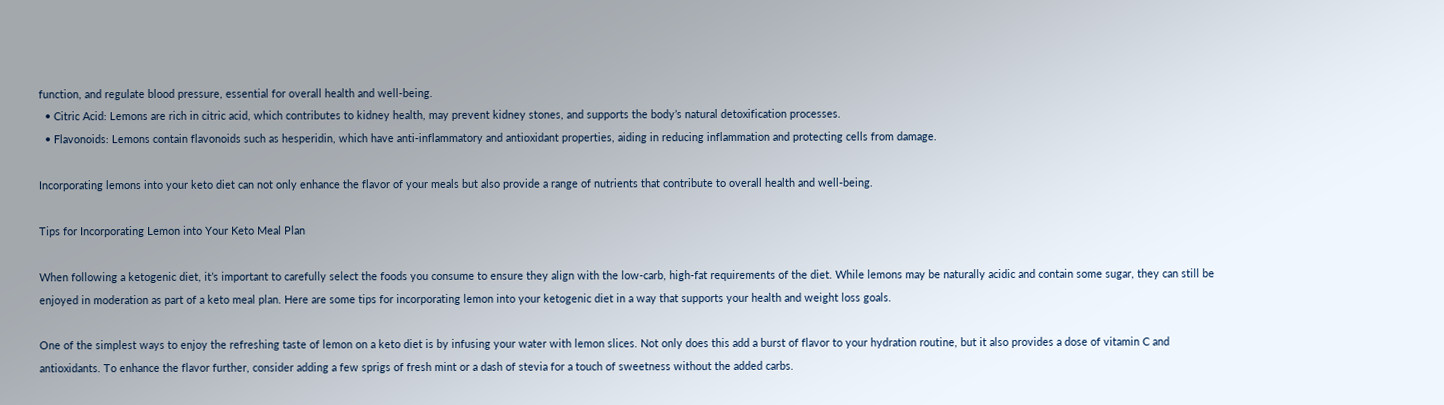function, and regulate blood pressure, essential for overall health and well-being.
  • Citric Acid: Lemons are rich in citric acid, which contributes to kidney health, may prevent kidney stones, and supports the body’s natural detoxification processes.
  • Flavonoids: Lemons contain flavonoids such as hesperidin, which have anti-inflammatory and antioxidant properties, aiding in reducing inflammation and protecting cells from damage.

Incorporating lemons into your keto diet can not only enhance the flavor of your meals but also provide a range of nutrients that contribute to overall health and well-being.

Tips for Incorporating Lemon into Your Keto Meal Plan

When following a ketogenic diet, it’s important to carefully select the foods you consume to ensure they align with the low-carb, high-fat requirements of the diet. While lemons may be naturally acidic and contain some sugar, they can still be enjoyed in moderation as part of a keto meal plan. Here are some tips for incorporating lemon into your ketogenic diet in a way that supports your health and weight loss goals.

One of the simplest ways to enjoy the refreshing taste of lemon on a keto diet is by infusing your water with lemon slices. Not only does this add a burst of flavor to your hydration routine, but it also provides a dose of vitamin C and antioxidants. To enhance the flavor further, consider adding a few sprigs of fresh mint or a dash of stevia for a touch of sweetness without the added carbs.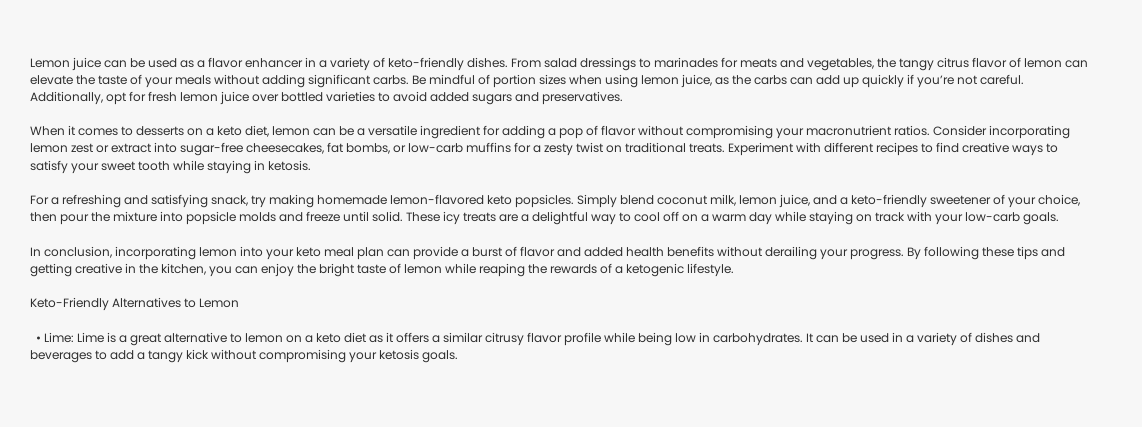Lemon juice can be used as a flavor enhancer in a variety of keto-friendly dishes. From salad dressings to marinades for meats and vegetables, the tangy citrus flavor of lemon can elevate the taste of your meals without adding significant carbs. Be mindful of portion sizes when using lemon juice, as the carbs can add up quickly if you’re not careful. Additionally, opt for fresh lemon juice over bottled varieties to avoid added sugars and preservatives.

When it comes to desserts on a keto diet, lemon can be a versatile ingredient for adding a pop of flavor without compromising your macronutrient ratios. Consider incorporating lemon zest or extract into sugar-free cheesecakes, fat bombs, or low-carb muffins for a zesty twist on traditional treats. Experiment with different recipes to find creative ways to satisfy your sweet tooth while staying in ketosis.

For a refreshing and satisfying snack, try making homemade lemon-flavored keto popsicles. Simply blend coconut milk, lemon juice, and a keto-friendly sweetener of your choice, then pour the mixture into popsicle molds and freeze until solid. These icy treats are a delightful way to cool off on a warm day while staying on track with your low-carb goals.

In conclusion, incorporating lemon into your keto meal plan can provide a burst of flavor and added health benefits without derailing your progress. By following these tips and getting creative in the kitchen, you can enjoy the bright taste of lemon while reaping the rewards of a ketogenic lifestyle.

Keto-Friendly Alternatives to Lemon

  • Lime: Lime is a great alternative to lemon on a keto diet as it offers a similar citrusy flavor profile while being low in carbohydrates. It can be used in a variety of dishes and beverages to add a tangy kick without compromising your ketosis goals.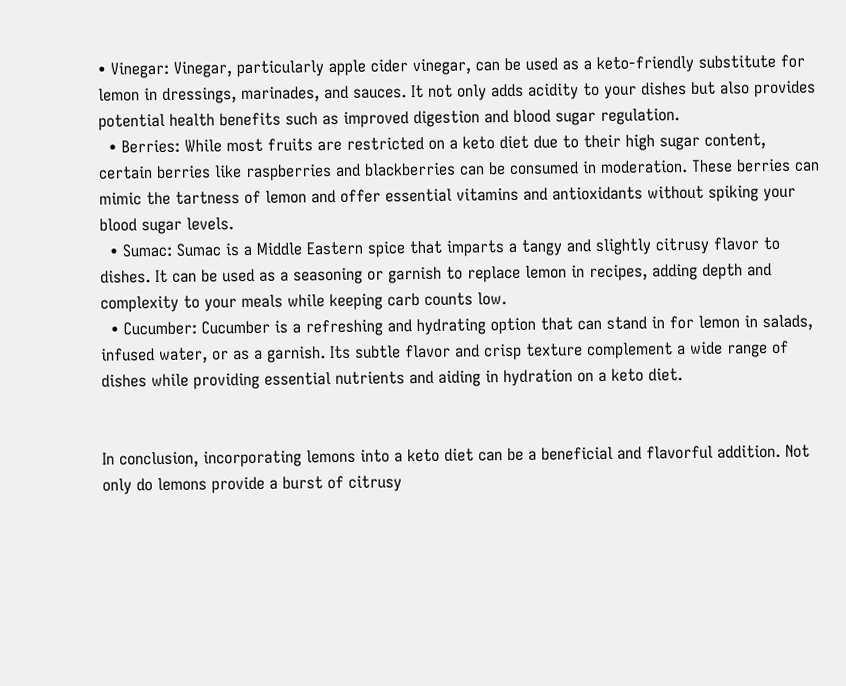• Vinegar: Vinegar, particularly apple cider vinegar, can be used as a keto-friendly substitute for lemon in dressings, marinades, and sauces. It not only adds acidity to your dishes but also provides potential health benefits such as improved digestion and blood sugar regulation.
  • Berries: While most fruits are restricted on a keto diet due to their high sugar content, certain berries like raspberries and blackberries can be consumed in moderation. These berries can mimic the tartness of lemon and offer essential vitamins and antioxidants without spiking your blood sugar levels.
  • Sumac: Sumac is a Middle Eastern spice that imparts a tangy and slightly citrusy flavor to dishes. It can be used as a seasoning or garnish to replace lemon in recipes, adding depth and complexity to your meals while keeping carb counts low.
  • Cucumber: Cucumber is a refreshing and hydrating option that can stand in for lemon in salads, infused water, or as a garnish. Its subtle flavor and crisp texture complement a wide range of dishes while providing essential nutrients and aiding in hydration on a keto diet.


In conclusion, incorporating lemons into a keto diet can be a beneficial and flavorful addition. Not only do lemons provide a burst of citrusy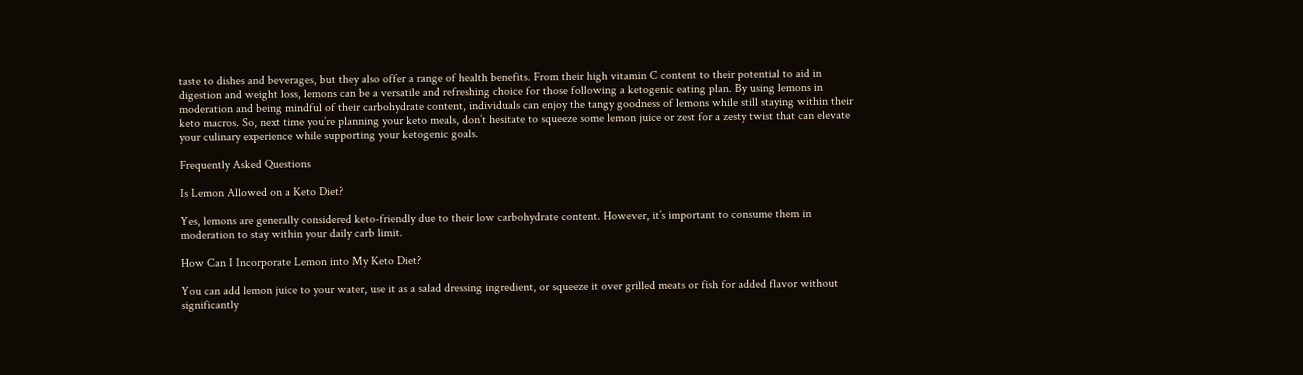taste to dishes and beverages, but they also offer a range of health benefits. From their high vitamin C content to their potential to aid in digestion and weight loss, lemons can be a versatile and refreshing choice for those following a ketogenic eating plan. By using lemons in moderation and being mindful of their carbohydrate content, individuals can enjoy the tangy goodness of lemons while still staying within their keto macros. So, next time you’re planning your keto meals, don’t hesitate to squeeze some lemon juice or zest for a zesty twist that can elevate your culinary experience while supporting your ketogenic goals.

Frequently Asked Questions

Is Lemon Allowed on a Keto Diet?

Yes, lemons are generally considered keto-friendly due to their low carbohydrate content. However, it’s important to consume them in moderation to stay within your daily carb limit.

How Can I Incorporate Lemon into My Keto Diet?

You can add lemon juice to your water, use it as a salad dressing ingredient, or squeeze it over grilled meats or fish for added flavor without significantly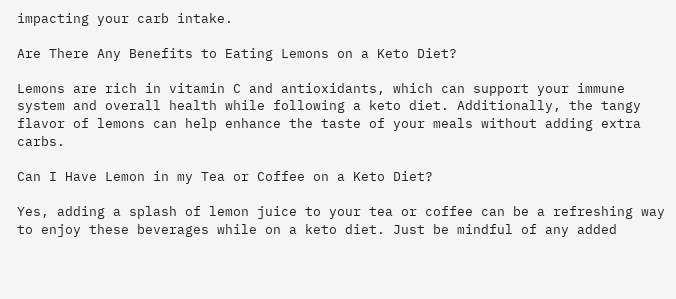impacting your carb intake.

Are There Any Benefits to Eating Lemons on a Keto Diet?

Lemons are rich in vitamin C and antioxidants, which can support your immune system and overall health while following a keto diet. Additionally, the tangy flavor of lemons can help enhance the taste of your meals without adding extra carbs.

Can I Have Lemon in my Tea or Coffee on a Keto Diet?

Yes, adding a splash of lemon juice to your tea or coffee can be a refreshing way to enjoy these beverages while on a keto diet. Just be mindful of any added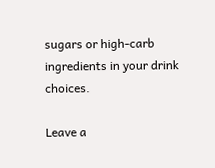sugars or high-carb ingredients in your drink choices.

Leave a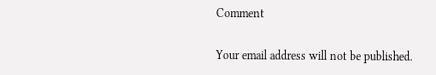Comment

Your email address will not be published.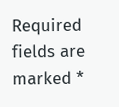Required fields are marked *